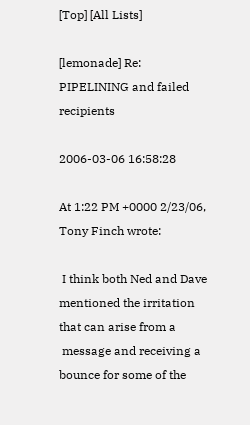[Top] [All Lists]

[lemonade] Re: PIPELINING and failed recipients

2006-03-06 16:58:28

At 1:22 PM +0000 2/23/06, Tony Finch wrote:

 I think both Ned and Dave mentioned the irritation that can arise from a
 message and receiving a bounce for some of the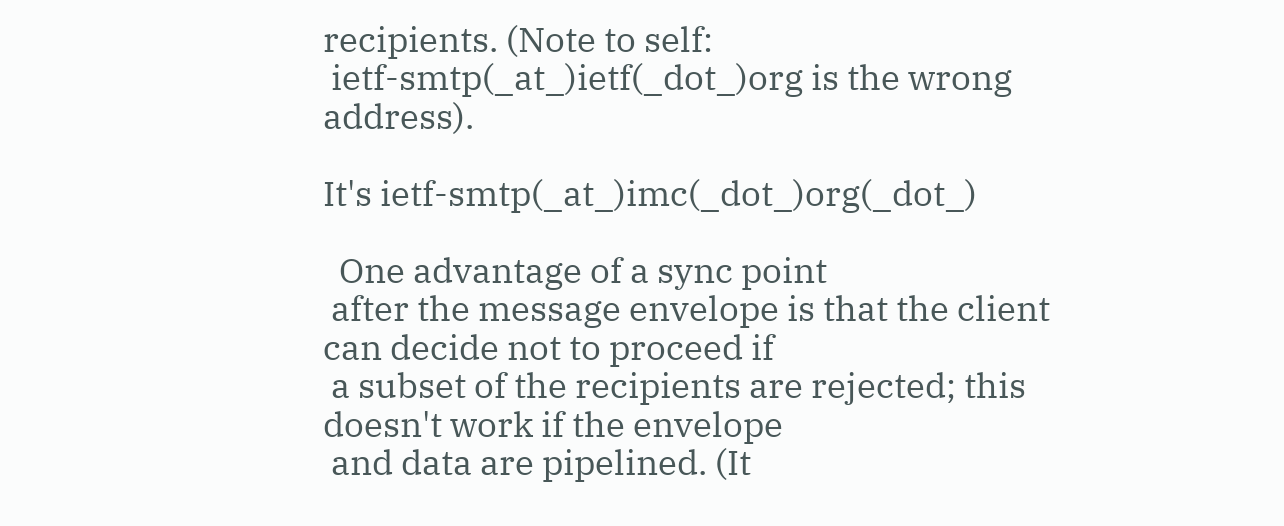recipients. (Note to self:
 ietf-smtp(_at_)ietf(_dot_)org is the wrong address).

It's ietf-smtp(_at_)imc(_dot_)org(_dot_)

  One advantage of a sync point
 after the message envelope is that the client can decide not to proceed if
 a subset of the recipients are rejected; this doesn't work if the envelope
 and data are pipelined. (It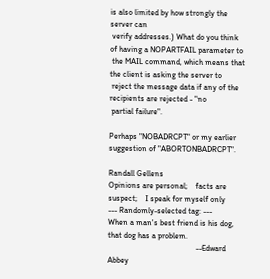is also limited by how strongly the server can
 verify addresses.) What do you think of having a NOPARTFAIL parameter to
 the MAIL command, which means that the client is asking the server to
 reject the message data if any of the recipients are rejected - "no
 partial failure".

Perhaps "NOBADRCPT" or my earlier suggestion of "ABORTONBADRCPT".

Randall Gellens
Opinions are personal;    facts are suspect;    I speak for myself only
--- Randomly-selected tag: ---
When a man's best friend is his dog, that dog has a problem.
                                            --Edward Abbey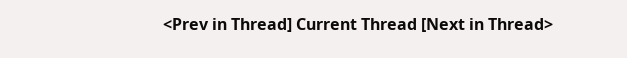<Prev in Thread] Current Thread [Next in Thread>